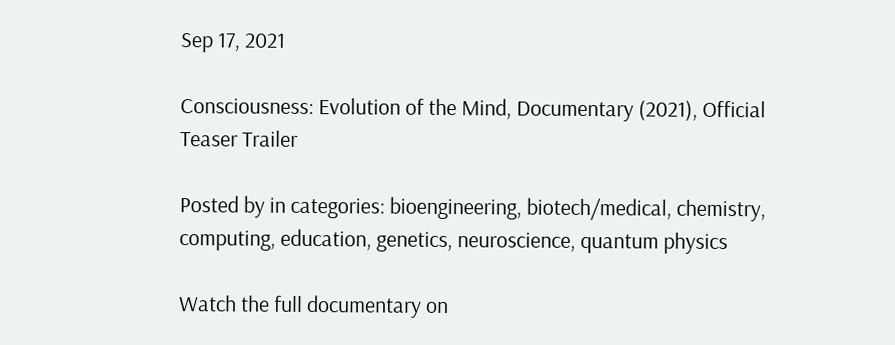Sep 17, 2021

Consciousness: Evolution of the Mind, Documentary (2021), Official Teaser Trailer

Posted by in categories: bioengineering, biotech/medical, chemistry, computing, education, genetics, neuroscience, quantum physics

Watch the full documentary on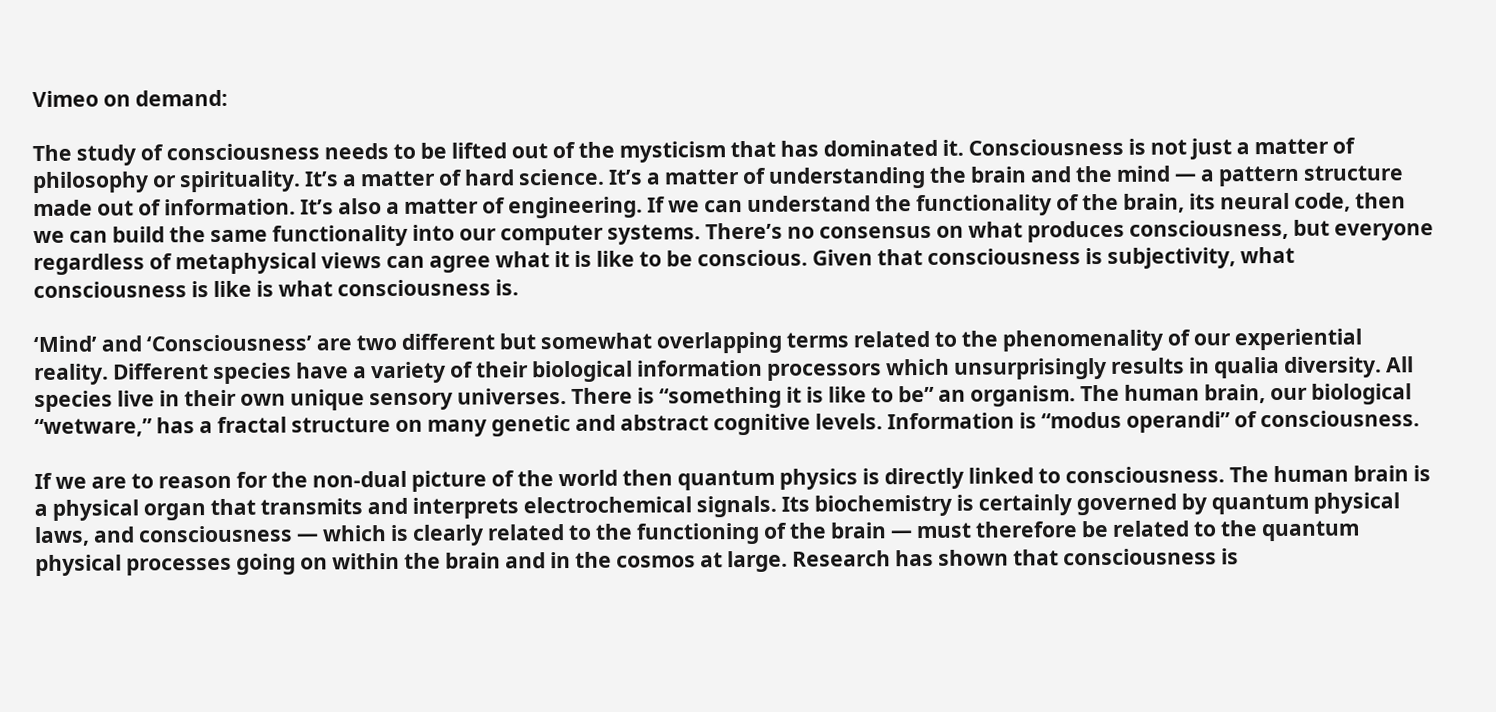Vimeo on demand:

The study of consciousness needs to be lifted out of the mysticism that has dominated it. Consciousness is not just a matter of philosophy or spirituality. It’s a matter of hard science. It’s a matter of understanding the brain and the mind — a pattern structure made out of information. It’s also a matter of engineering. If we can understand the functionality of the brain, its neural code, then we can build the same functionality into our computer systems. There’s no consensus on what produces consciousness, but everyone regardless of metaphysical views can agree what it is like to be conscious. Given that consciousness is subjectivity, what consciousness is like is what consciousness is.

‘Mind’ and ‘Consciousness’ are two different but somewhat overlapping terms related to the phenomenality of our experiential reality. Different species have a variety of their biological information processors which unsurprisingly results in qualia diversity. All species live in their own unique sensory universes. There is “something it is like to be” an organism. The human brain, our biological “wetware,” has a fractal structure on many genetic and abstract cognitive levels. Information is “modus operandi” of consciousness.

If we are to reason for the non-dual picture of the world then quantum physics is directly linked to consciousness. The human brain is a physical organ that transmits and interprets electrochemical signals. Its biochemistry is certainly governed by quantum physical laws, and consciousness — which is clearly related to the functioning of the brain — must therefore be related to the quantum physical processes going on within the brain and in the cosmos at large. Research has shown that consciousness is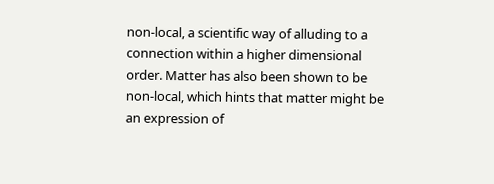non-local, a scientific way of alluding to a connection within a higher dimensional order. Matter has also been shown to be non-local, which hints that matter might be an expression of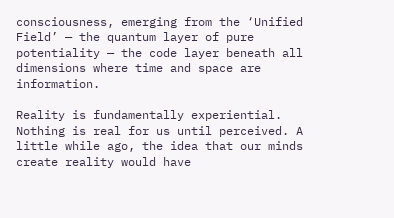consciousness, emerging from the ‘Unified Field’ — the quantum layer of pure potentiality — the code layer beneath all dimensions where time and space are information.

Reality is fundamentally experiential. Nothing is real for us until perceived. A little while ago, the idea that our minds create reality would have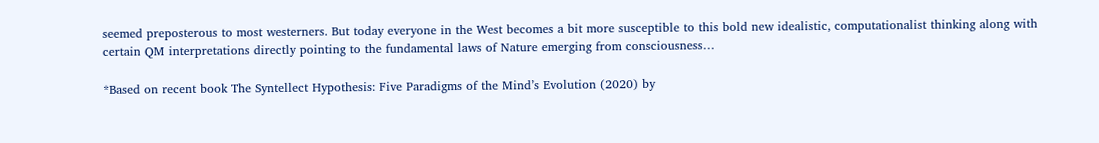seemed preposterous to most westerners. But today everyone in the West becomes a bit more susceptible to this bold new idealistic, computationalist thinking along with certain QM interpretations directly pointing to the fundamental laws of Nature emerging from consciousness…

*Based on recent book The Syntellect Hypothesis: Five Paradigms of the Mind’s Evolution (2020) by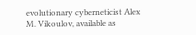evolutionary cyberneticist Alex M. Vikoulov, available as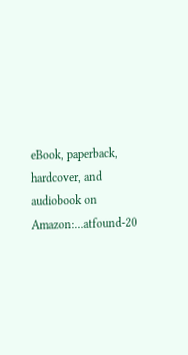eBook, paperback, hardcover, and audiobook on Amazon:…atfound-20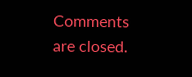Comments are closed.